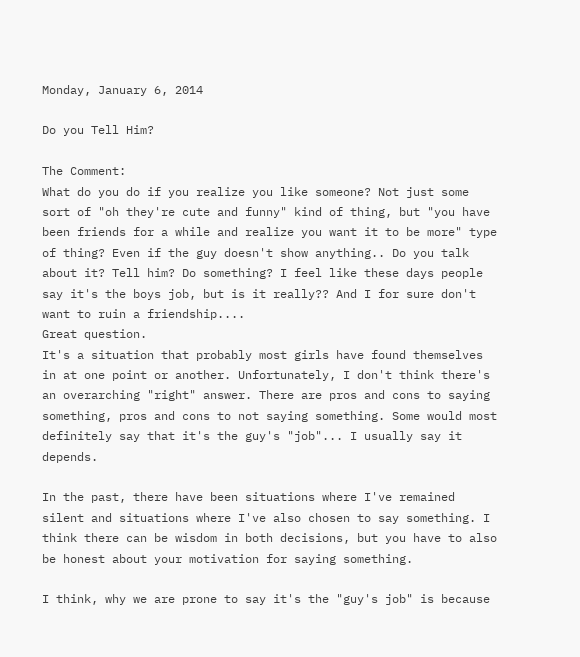Monday, January 6, 2014

Do you Tell Him?

The Comment:
What do you do if you realize you like someone? Not just some sort of "oh they're cute and funny" kind of thing, but "you have been friends for a while and realize you want it to be more" type of thing? Even if the guy doesn't show anything.. Do you talk about it? Tell him? Do something? I feel like these days people say it's the boys job, but is it really?? And I for sure don't want to ruin a friendship....
Great question.
It's a situation that probably most girls have found themselves in at one point or another. Unfortunately, I don't think there's an overarching "right" answer. There are pros and cons to saying something, pros and cons to not saying something. Some would most definitely say that it's the guy's "job"... I usually say it depends.

In the past, there have been situations where I've remained silent and situations where I've also chosen to say something. I think there can be wisdom in both decisions, but you have to also be honest about your motivation for saying something.

I think, why we are prone to say it's the "guy's job" is because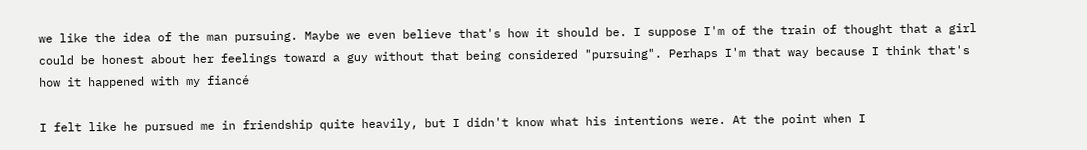we like the idea of the man pursuing. Maybe we even believe that's how it should be. I suppose I'm of the train of thought that a girl could be honest about her feelings toward a guy without that being considered "pursuing". Perhaps I'm that way because I think that's how it happened with my fiancé

I felt like he pursued me in friendship quite heavily, but I didn't know what his intentions were. At the point when I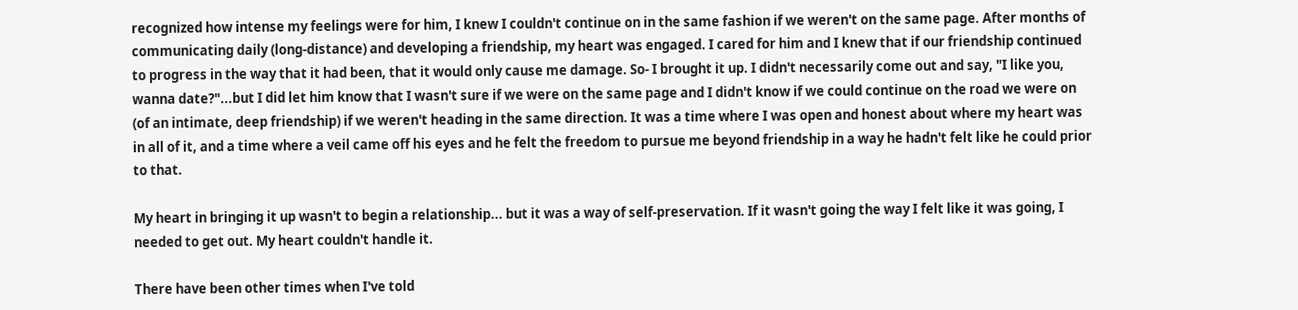recognized how intense my feelings were for him, I knew I couldn't continue on in the same fashion if we weren't on the same page. After months of communicating daily (long-distance) and developing a friendship, my heart was engaged. I cared for him and I knew that if our friendship continued to progress in the way that it had been, that it would only cause me damage. So- I brought it up. I didn't necessarily come out and say, "I like you, wanna date?"...but I did let him know that I wasn't sure if we were on the same page and I didn't know if we could continue on the road we were on (of an intimate, deep friendship) if we weren't heading in the same direction. It was a time where I was open and honest about where my heart was in all of it, and a time where a veil came off his eyes and he felt the freedom to pursue me beyond friendship in a way he hadn't felt like he could prior to that.

My heart in bringing it up wasn't to begin a relationship... but it was a way of self-preservation. If it wasn't going the way I felt like it was going, I needed to get out. My heart couldn't handle it.

There have been other times when I've told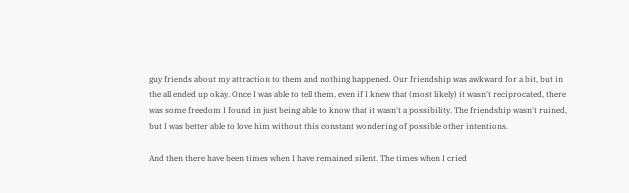guy friends about my attraction to them and nothing happened. Our friendship was awkward for a bit, but in the all ended up okay. Once I was able to tell them, even if I knew that (most likely) it wasn't reciprocated, there was some freedom I found in just being able to know that it wasn't a possibility. The friendship wasn't ruined, but I was better able to love him without this constant wondering of possible other intentions.

And then there have been times when I have remained silent. The times when I cried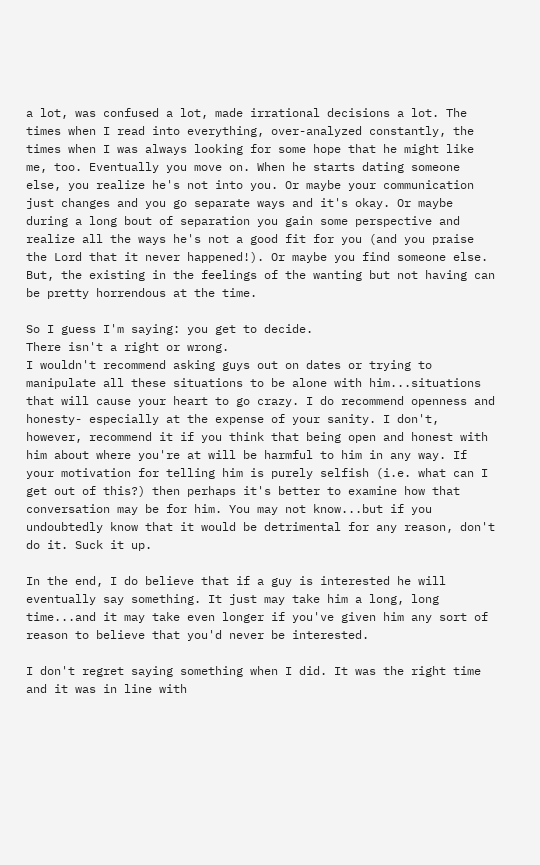a lot, was confused a lot, made irrational decisions a lot. The times when I read into everything, over-analyzed constantly, the times when I was always looking for some hope that he might like me, too. Eventually you move on. When he starts dating someone else, you realize he's not into you. Or maybe your communication just changes and you go separate ways and it's okay. Or maybe during a long bout of separation you gain some perspective and realize all the ways he's not a good fit for you (and you praise the Lord that it never happened!). Or maybe you find someone else. But, the existing in the feelings of the wanting but not having can be pretty horrendous at the time.

So I guess I'm saying: you get to decide.
There isn't a right or wrong.
I wouldn't recommend asking guys out on dates or trying to manipulate all these situations to be alone with him...situations that will cause your heart to go crazy. I do recommend openness and honesty- especially at the expense of your sanity. I don't, however, recommend it if you think that being open and honest with him about where you're at will be harmful to him in any way. If your motivation for telling him is purely selfish (i.e. what can I get out of this?) then perhaps it's better to examine how that conversation may be for him. You may not know...but if you undoubtedly know that it would be detrimental for any reason, don't do it. Suck it up.

In the end, I do believe that if a guy is interested he will eventually say something. It just may take him a long, long time...and it may take even longer if you've given him any sort of reason to believe that you'd never be interested.

I don't regret saying something when I did. It was the right time and it was in line with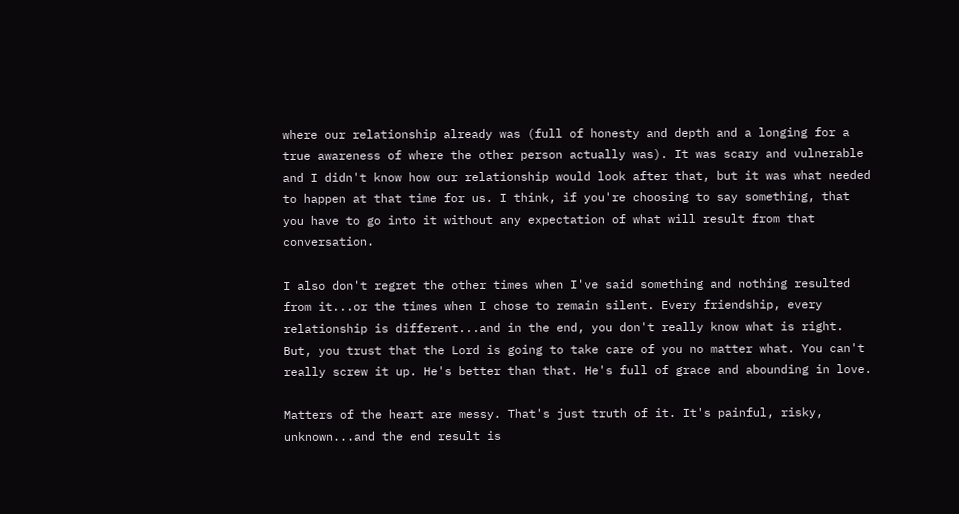where our relationship already was (full of honesty and depth and a longing for a true awareness of where the other person actually was). It was scary and vulnerable and I didn't know how our relationship would look after that, but it was what needed to happen at that time for us. I think, if you're choosing to say something, that you have to go into it without any expectation of what will result from that conversation.

I also don't regret the other times when I've said something and nothing resulted from it...or the times when I chose to remain silent. Every friendship, every relationship is different...and in the end, you don't really know what is right. But, you trust that the Lord is going to take care of you no matter what. You can't really screw it up. He's better than that. He's full of grace and abounding in love.

Matters of the heart are messy. That's just truth of it. It's painful, risky, unknown...and the end result is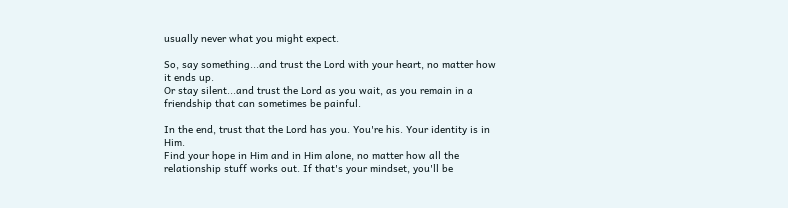usually never what you might expect.

So, say something...and trust the Lord with your heart, no matter how it ends up.
Or stay silent...and trust the Lord as you wait, as you remain in a friendship that can sometimes be painful.

In the end, trust that the Lord has you. You're his. Your identity is in Him.
Find your hope in Him and in Him alone, no matter how all the relationship stuff works out. If that's your mindset, you'll be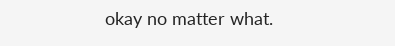okay no matter what.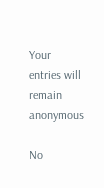Your entries will remain anonymous

No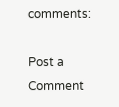comments:

Post a Comment